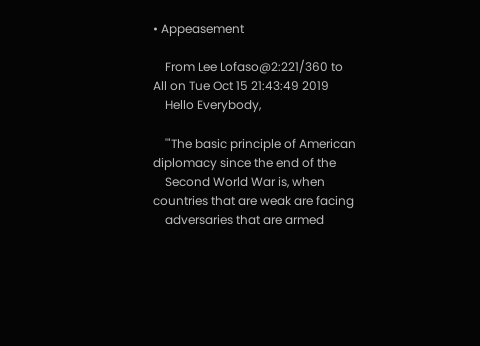• Appeasement

    From Lee Lofaso@2:221/360 to All on Tue Oct 15 21:43:49 2019
    Hello Everybody,

    '"The basic principle of American diplomacy since the end of the
    Second World War is, when countries that are weak are facing
    adversaries that are armed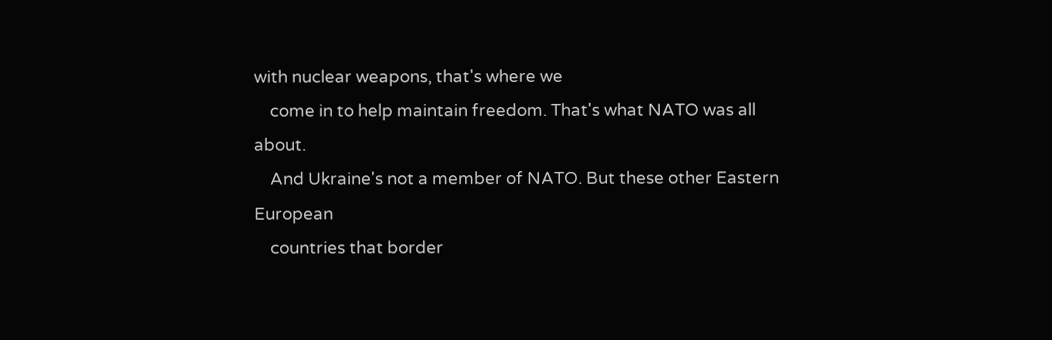with nuclear weapons, that's where we
    come in to help maintain freedom. That's what NATO was all about.
    And Ukraine's not a member of NATO. But these other Eastern European
    countries that border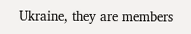Ukraine, they are members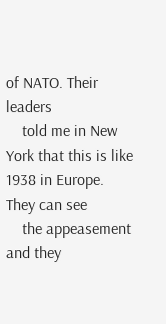of NATO. Their leaders
    told me in New York that this is like 1938 in Europe. They can see
    the appeasement and they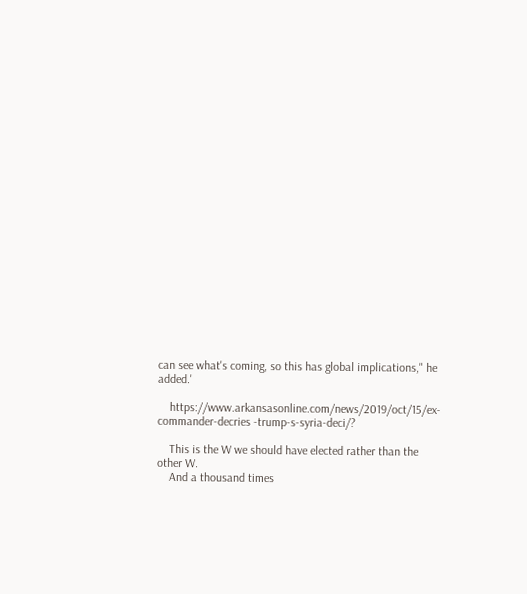can see what's coming, so this has global implications," he added.'

    https://www.arkansasonline.com/news/2019/oct/15/ex-commander-decries -trump-s-syria-deci/?

    This is the W we should have elected rather than the other W.
    And a thousand times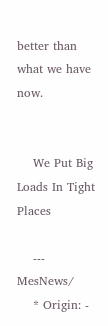better than what we have now.


    We Put Big Loads In Tight Places

    --- MesNews/
    * Origin: -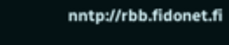nntp://rbb.fidonet.fi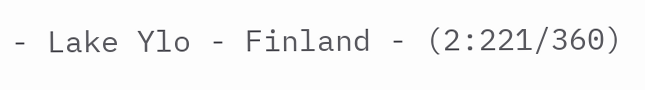- Lake Ylo - Finland - (2:221/360)